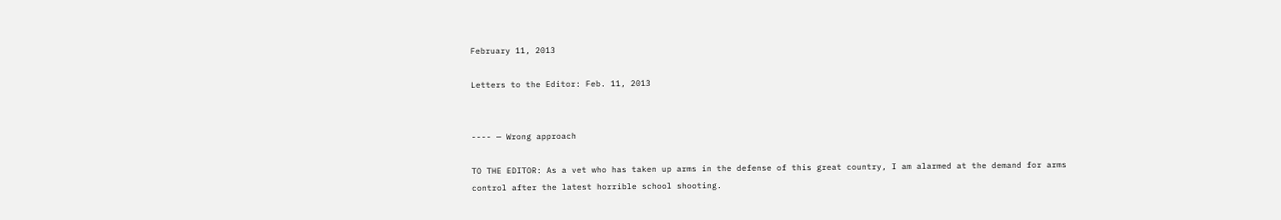February 11, 2013

Letters to the Editor: Feb. 11, 2013


---- — Wrong approach

TO THE EDITOR: As a vet who has taken up arms in the defense of this great country, I am alarmed at the demand for arms control after the latest horrible school shooting.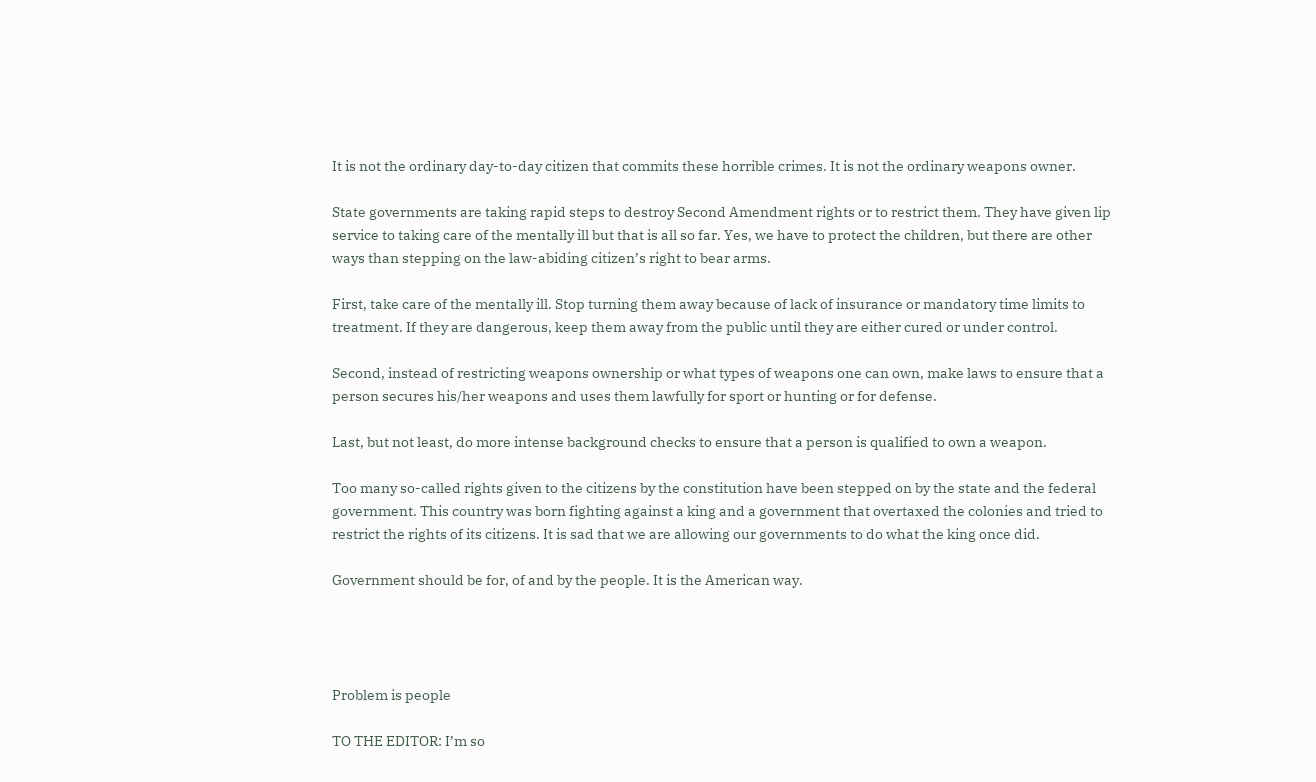It is not the ordinary day-to-day citizen that commits these horrible crimes. It is not the ordinary weapons owner.

State governments are taking rapid steps to destroy Second Amendment rights or to restrict them. They have given lip service to taking care of the mentally ill but that is all so far. Yes, we have to protect the children, but there are other ways than stepping on the law-abiding citizen’s right to bear arms.

First, take care of the mentally ill. Stop turning them away because of lack of insurance or mandatory time limits to treatment. If they are dangerous, keep them away from the public until they are either cured or under control.

Second, instead of restricting weapons ownership or what types of weapons one can own, make laws to ensure that a person secures his/her weapons and uses them lawfully for sport or hunting or for defense.

Last, but not least, do more intense background checks to ensure that a person is qualified to own a weapon.

Too many so-called rights given to the citizens by the constitution have been stepped on by the state and the federal government. This country was born fighting against a king and a government that overtaxed the colonies and tried to restrict the rights of its citizens. It is sad that we are allowing our governments to do what the king once did.

Government should be for, of and by the people. It is the American way.




Problem is people

TO THE EDITOR: I’m so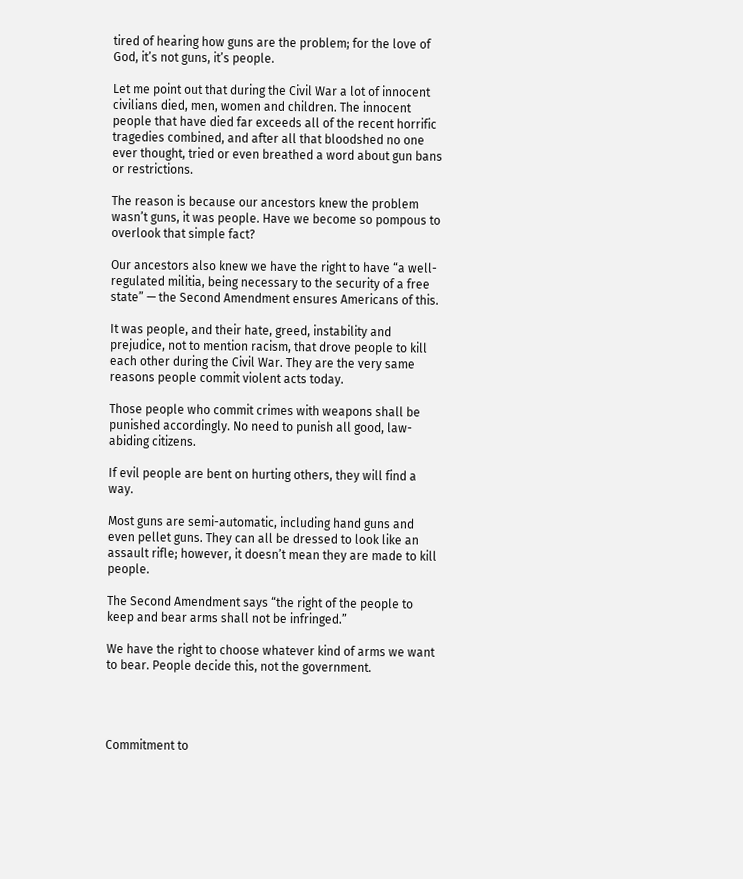tired of hearing how guns are the problem; for the love of God, it’s not guns, it’s people.

Let me point out that during the Civil War a lot of innocent civilians died, men, women and children. The innocent people that have died far exceeds all of the recent horrific tragedies combined, and after all that bloodshed no one ever thought, tried or even breathed a word about gun bans or restrictions.

The reason is because our ancestors knew the problem wasn’t guns, it was people. Have we become so pompous to overlook that simple fact?

Our ancestors also knew we have the right to have “a well-regulated militia, being necessary to the security of a free state” — the Second Amendment ensures Americans of this.

It was people, and their hate, greed, instability and prejudice, not to mention racism, that drove people to kill each other during the Civil War. They are the very same reasons people commit violent acts today.

Those people who commit crimes with weapons shall be punished accordingly. No need to punish all good, law-abiding citizens.

If evil people are bent on hurting others, they will find a way.

Most guns are semi-automatic, including hand guns and even pellet guns. They can all be dressed to look like an assault rifle; however, it doesn’t mean they are made to kill people.

The Second Amendment says “the right of the people to keep and bear arms shall not be infringed.”

We have the right to choose whatever kind of arms we want to bear. People decide this, not the government.




Commitment to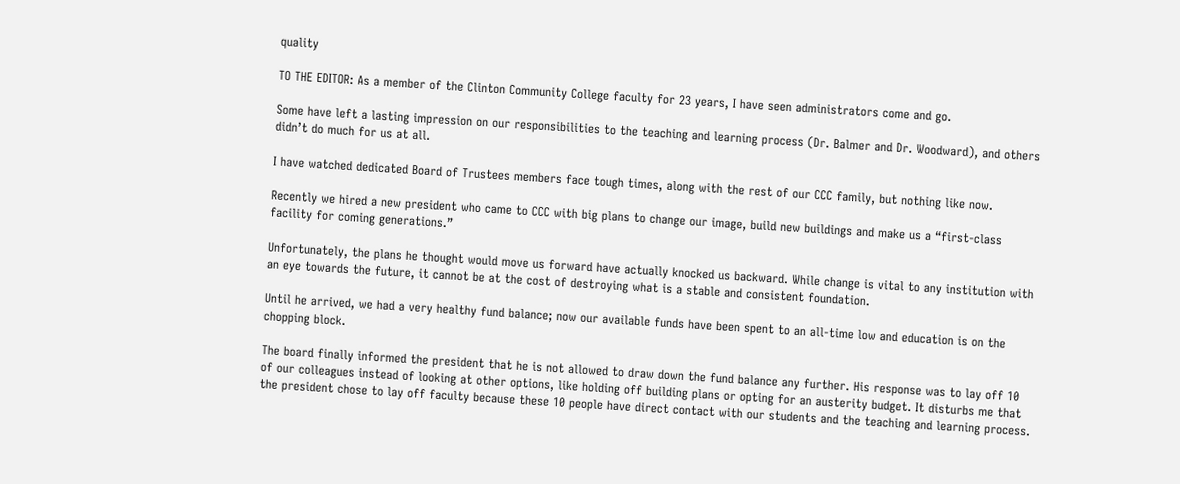quality

TO THE EDITOR: As a member of the Clinton Community College faculty for 23 years, I have seen administrators come and go.

Some have left a lasting impression on our responsibilities to the teaching and learning process (Dr. Balmer and Dr. Woodward), and others didn’t do much for us at all.

I have watched dedicated Board of Trustees members face tough times, along with the rest of our CCC family, but nothing like now.

Recently we hired a new president who came to CCC with big plans to change our image, build new buildings and make us a “first-class facility for coming generations.”

Unfortunately, the plans he thought would move us forward have actually knocked us backward. While change is vital to any institution with an eye towards the future, it cannot be at the cost of destroying what is a stable and consistent foundation.

Until he arrived, we had a very healthy fund balance; now our available funds have been spent to an all-time low and education is on the chopping block.

The board finally informed the president that he is not allowed to draw down the fund balance any further. His response was to lay off 10 of our colleagues instead of looking at other options, like holding off building plans or opting for an austerity budget. It disturbs me that the president chose to lay off faculty because these 10 people have direct contact with our students and the teaching and learning process.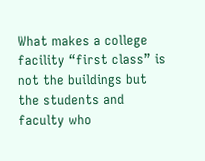What makes a college facility “first class” is not the buildings but the students and faculty who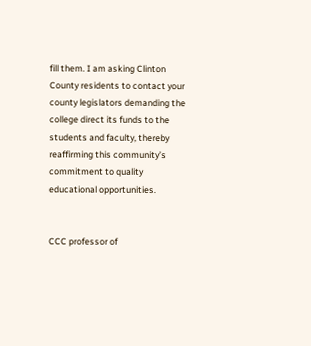fill them. I am asking Clinton County residents to contact your county legislators demanding the college direct its funds to the students and faculty, thereby reaffirming this community’s commitment to quality educational opportunities.


CCC professor of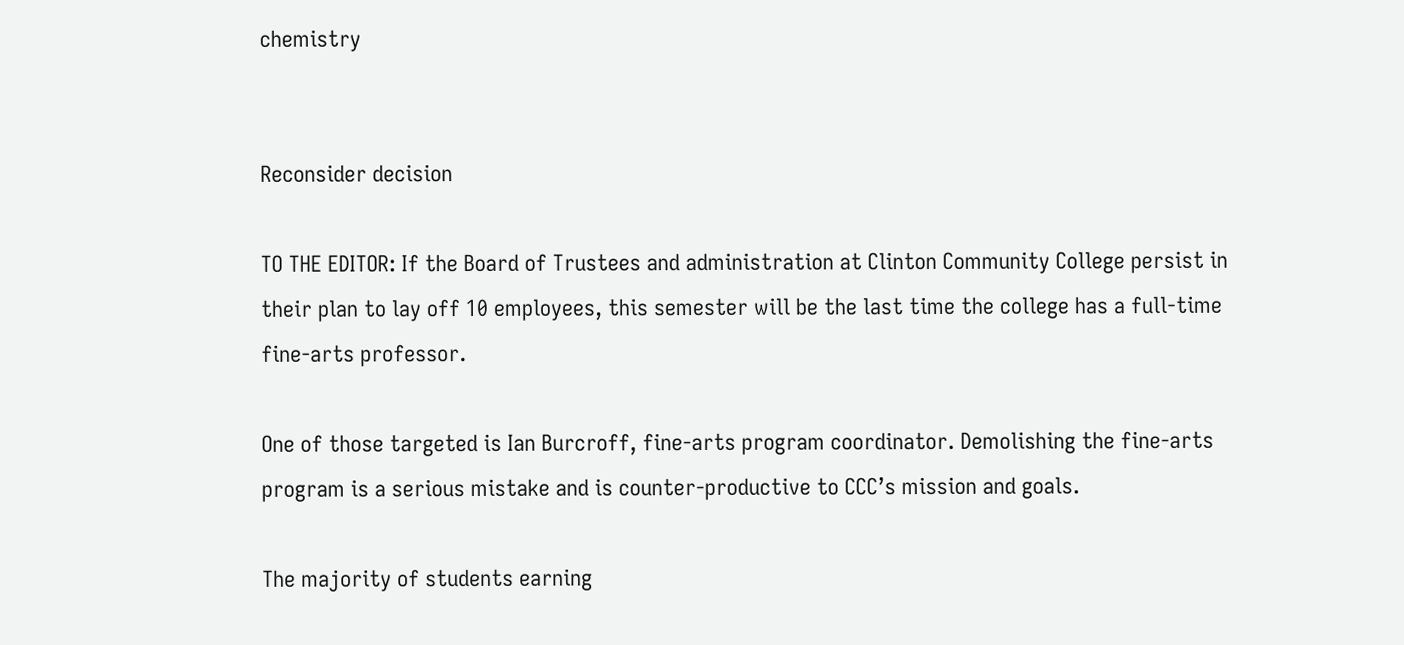chemistry


Reconsider decision

TO THE EDITOR: If the Board of Trustees and administration at Clinton Community College persist in their plan to lay off 10 employees, this semester will be the last time the college has a full-time fine-arts professor.

One of those targeted is Ian Burcroff, fine-arts program coordinator. Demolishing the fine-arts program is a serious mistake and is counter-productive to CCC’s mission and goals.

The majority of students earning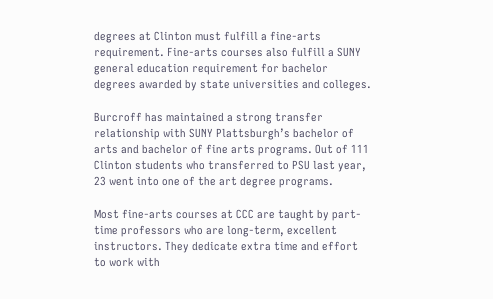degrees at Clinton must fulfill a fine-arts requirement. Fine-arts courses also fulfill a SUNY general education requirement for bachelor degrees awarded by state universities and colleges.

Burcroff has maintained a strong transfer relationship with SUNY Plattsburgh’s bachelor of arts and bachelor of fine arts programs. Out of 111 Clinton students who transferred to PSU last year, 23 went into one of the art degree programs.

Most fine-arts courses at CCC are taught by part-time professors who are long-term, excellent instructors. They dedicate extra time and effort to work with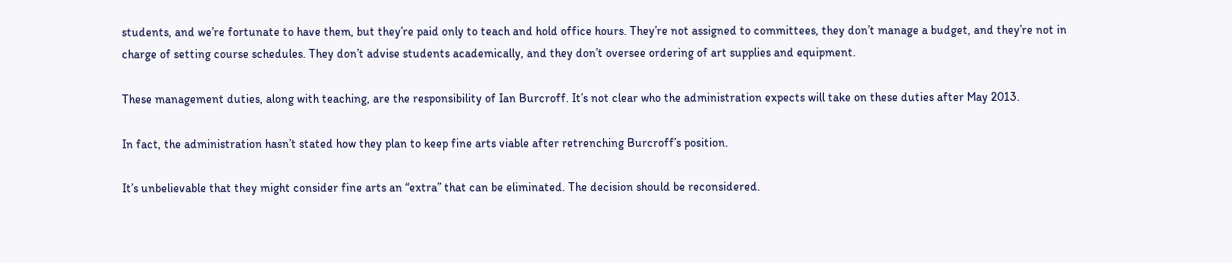students, and we’re fortunate to have them, but they’re paid only to teach and hold office hours. They’re not assigned to committees, they don’t manage a budget, and they’re not in charge of setting course schedules. They don’t advise students academically, and they don’t oversee ordering of art supplies and equipment.

These management duties, along with teaching, are the responsibility of Ian Burcroff. It’s not clear who the administration expects will take on these duties after May 2013.

In fact, the administration hasn’t stated how they plan to keep fine arts viable after retrenching Burcroff’s position.

It’s unbelievable that they might consider fine arts an “extra” that can be eliminated. The decision should be reconsidered.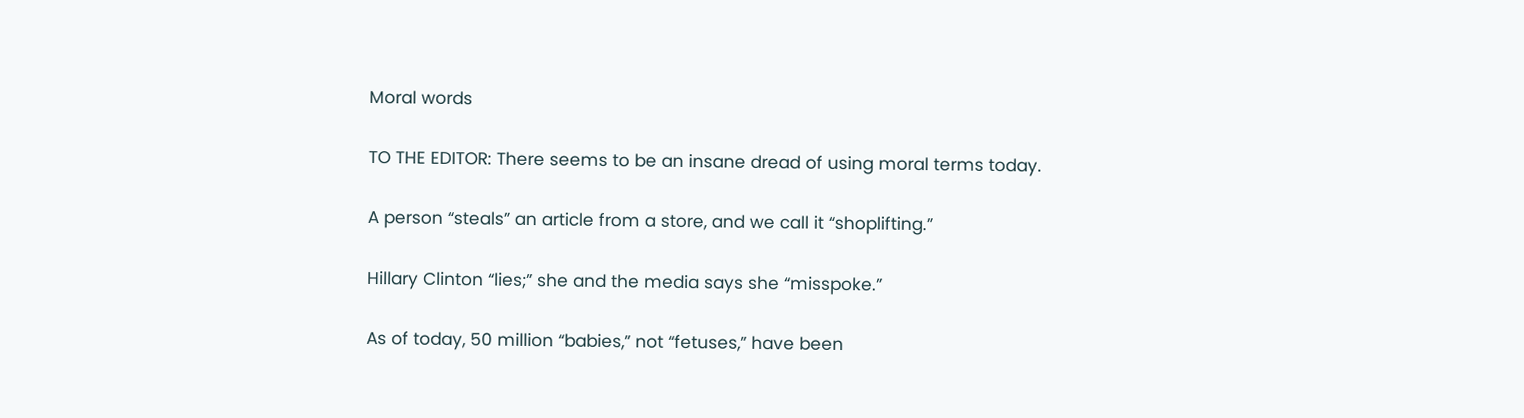Moral words

TO THE EDITOR: There seems to be an insane dread of using moral terms today.

A person “steals” an article from a store, and we call it “shoplifting.”

Hillary Clinton “lies;” she and the media says she “misspoke.”

As of today, 50 million “babies,” not “fetuses,” have been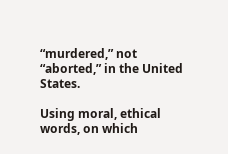“murdered,” not “aborted,” in the United States.

Using moral, ethical words, on which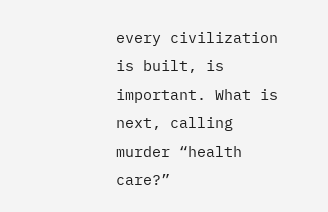every civilization is built, is important. What is next, calling murder “health care?”